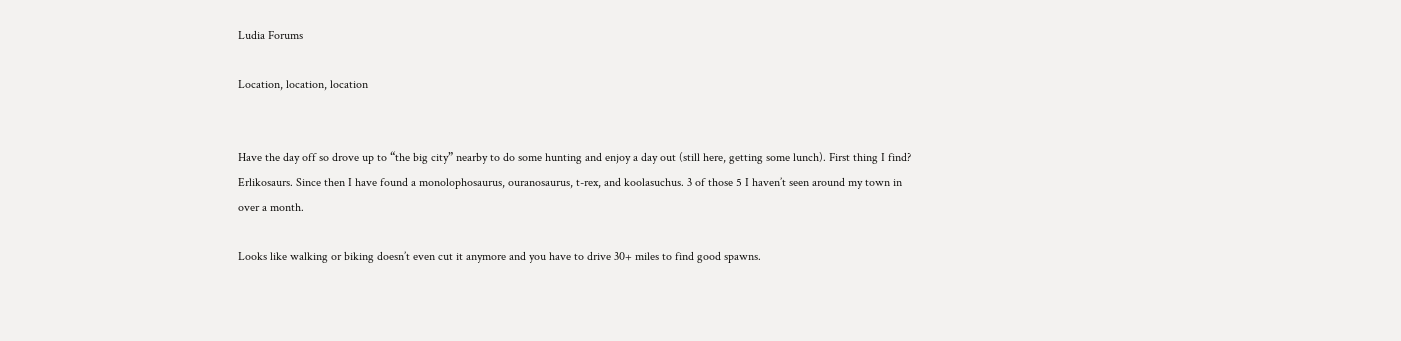Ludia Forums

Location, location, location


Have the day off so drove up to “the big city” nearby to do some hunting and enjoy a day out (still here, getting some lunch). First thing I find? Erlikosaurs. Since then I have found a monolophosaurus, ouranosaurus, t-rex, and koolasuchus. 3 of those 5 I haven’t seen around my town in over a month.

Looks like walking or biking doesn’t even cut it anymore and you have to drive 30+ miles to find good spawns.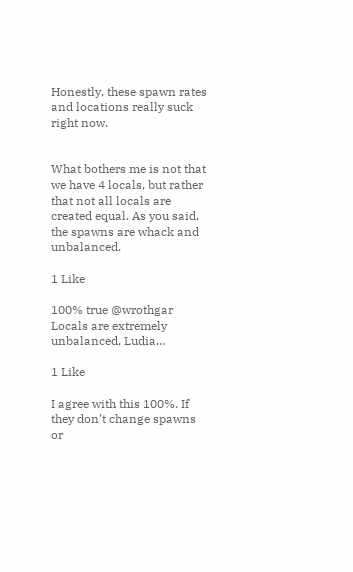Honestly, these spawn rates and locations really suck right now.


What bothers me is not that we have 4 locals, but rather that not all locals are created equal. As you said, the spawns are whack and unbalanced.

1 Like

100% true @wrothgar Locals are extremely unbalanced, Ludia…

1 Like

I agree with this 100%. If they don’t change spawns or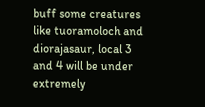buff some creatures like tuoramoloch and diorajasaur, local 3 and 4 will be under extremely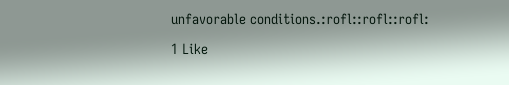unfavorable conditions.:rofl::rofl::rofl:

1 Like